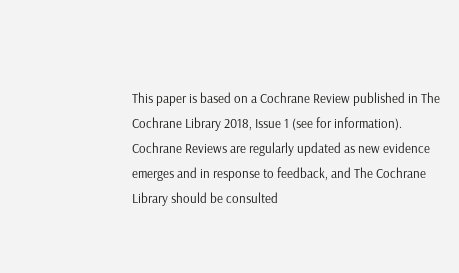This paper is based on a Cochrane Review published in The Cochrane Library 2018, Issue 1 (see for information). Cochrane Reviews are regularly updated as new evidence emerges and in response to feedback, and The Cochrane Library should be consulted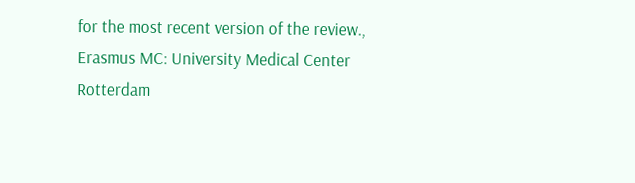for the most recent version of the review.,
Erasmus MC: University Medical Center Rotterdam